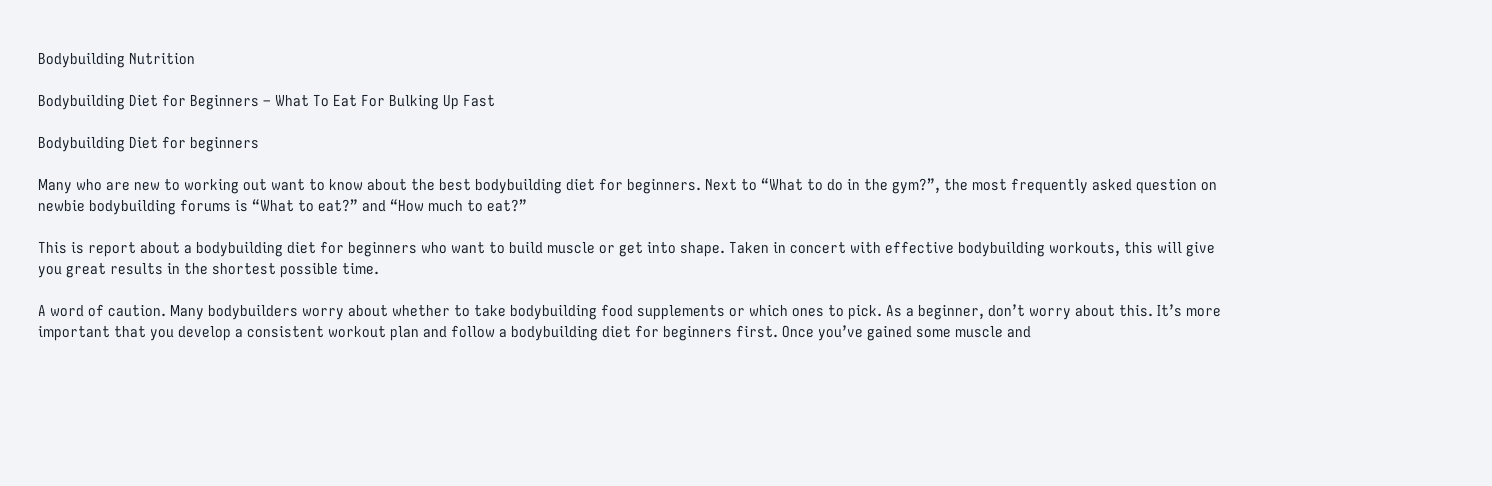Bodybuilding Nutrition

Bodybuilding Diet for Beginners – What To Eat For Bulking Up Fast

Bodybuilding Diet for beginners

Many who are new to working out want to know about the best bodybuilding diet for beginners. Next to “What to do in the gym?”, the most frequently asked question on newbie bodybuilding forums is “What to eat?” and “How much to eat?”

This is report about a bodybuilding diet for beginners who want to build muscle or get into shape. Taken in concert with effective bodybuilding workouts, this will give you great results in the shortest possible time.

A word of caution. Many bodybuilders worry about whether to take bodybuilding food supplements or which ones to pick. As a beginner, don’t worry about this. It’s more important that you develop a consistent workout plan and follow a bodybuilding diet for beginners first. Once you’ve gained some muscle and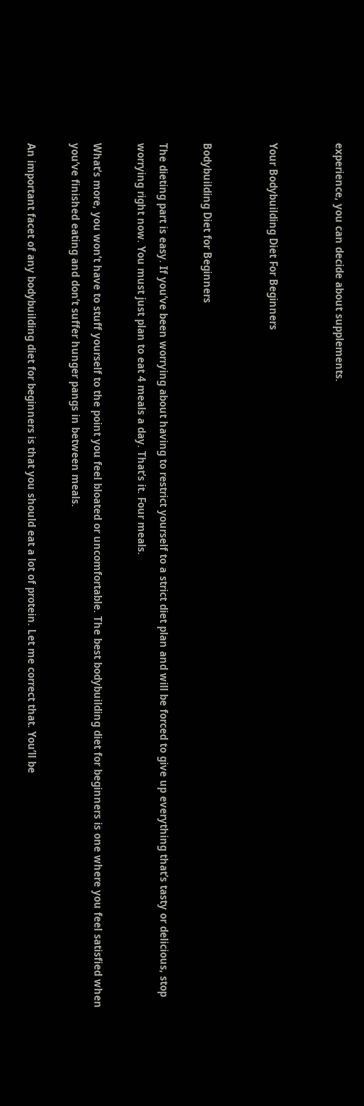experience, you can decide about supplements.


Your Bodybuilding Diet For Beginners


Bodybuilding Diet for Beginners

The dieting part is easy. If you’ve been worrying about having to restrict yourself to a strict diet plan and will be forced to give up everything that’s tasty or delicious, stop worrying right now. You must just plan to eat 4 meals a day. That’s it. Four meals.

What’s more, you won’t have to stuff yourself to the point you feel bloated or uncomfortable. The best bodybuilding diet for beginners is one where you feel satisfied when you’ve finished eating and don’t suffer hunger pangs in between meals.

An important facet of any bodybuilding diet for beginners is that you should eat a lot of protein. Let me correct that. You’ll be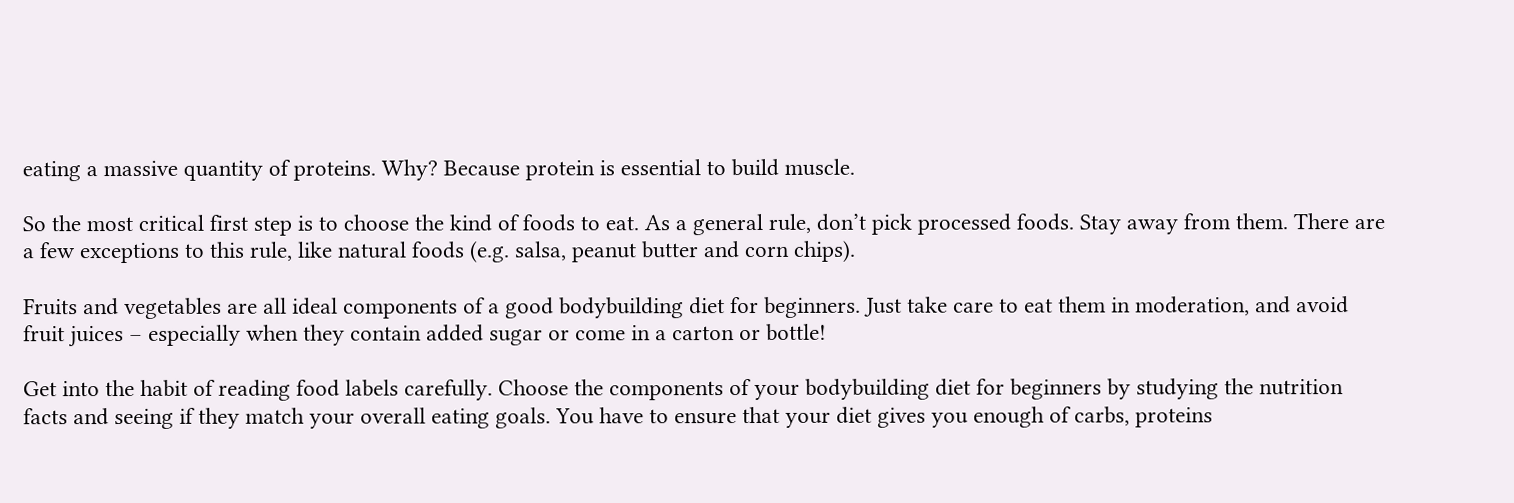eating a massive quantity of proteins. Why? Because protein is essential to build muscle.

So the most critical first step is to choose the kind of foods to eat. As a general rule, don’t pick processed foods. Stay away from them. There are a few exceptions to this rule, like natural foods (e.g. salsa, peanut butter and corn chips).

Fruits and vegetables are all ideal components of a good bodybuilding diet for beginners. Just take care to eat them in moderation, and avoid fruit juices – especially when they contain added sugar or come in a carton or bottle!

Get into the habit of reading food labels carefully. Choose the components of your bodybuilding diet for beginners by studying the nutrition facts and seeing if they match your overall eating goals. You have to ensure that your diet gives you enough of carbs, proteins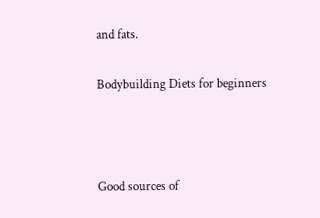and fats.

Bodybuilding Diets for beginners



Good sources of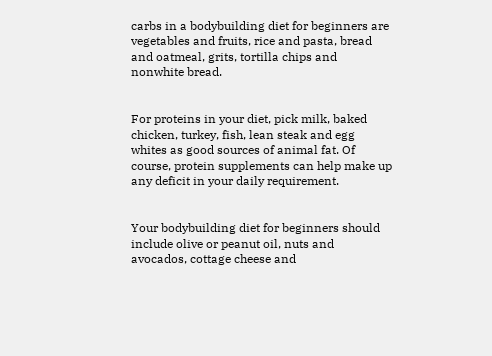carbs in a bodybuilding diet for beginners are vegetables and fruits, rice and pasta, bread and oatmeal, grits, tortilla chips and nonwhite bread.


For proteins in your diet, pick milk, baked chicken, turkey, fish, lean steak and egg whites as good sources of animal fat. Of course, protein supplements can help make up any deficit in your daily requirement.


Your bodybuilding diet for beginners should include olive or peanut oil, nuts and avocados, cottage cheese and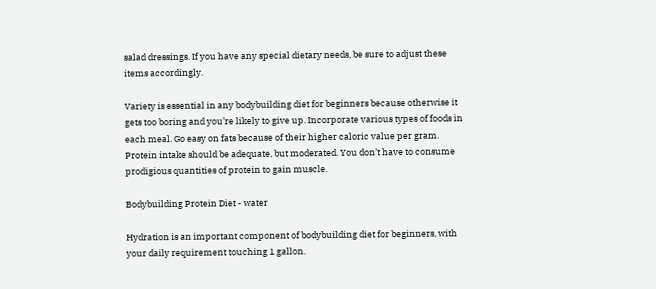salad dressings. If you have any special dietary needs, be sure to adjust these items accordingly.

Variety is essential in any bodybuilding diet for beginners because otherwise it gets too boring and you’re likely to give up. Incorporate various types of foods in each meal. Go easy on fats because of their higher caloric value per gram. Protein intake should be adequate, but moderated. You don’t have to consume prodigious quantities of protein to gain muscle.

Bodybuilding Protein Diet - water

Hydration is an important component of bodybuilding diet for beginners, with your daily requirement touching 1 gallon.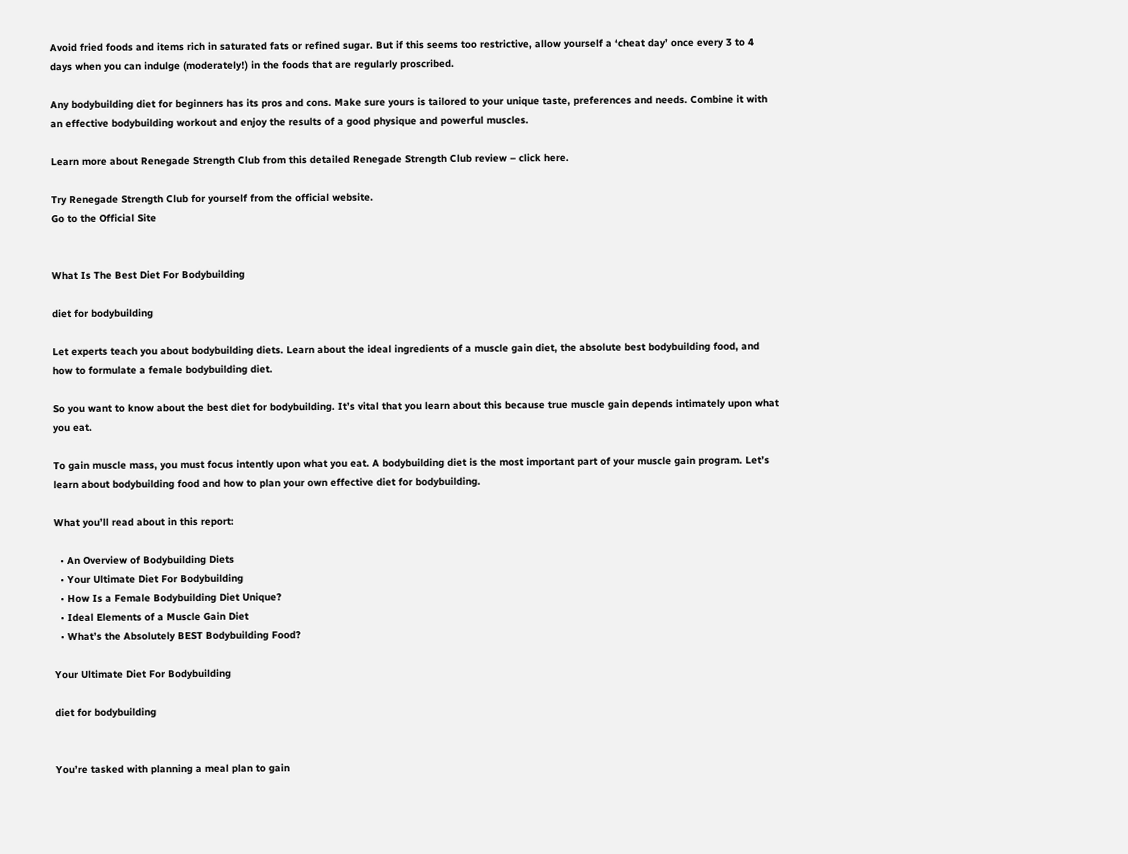Avoid fried foods and items rich in saturated fats or refined sugar. But if this seems too restrictive, allow yourself a ‘cheat day’ once every 3 to 4 days when you can indulge (moderately!) in the foods that are regularly proscribed.

Any bodybuilding diet for beginners has its pros and cons. Make sure yours is tailored to your unique taste, preferences and needs. Combine it with an effective bodybuilding workout and enjoy the results of a good physique and powerful muscles.

Learn more about Renegade Strength Club from this detailed Renegade Strength Club review – click here.

Try Renegade Strength Club for yourself from the official website.
Go to the Official Site


What Is The Best Diet For Bodybuilding

diet for bodybuilding

Let experts teach you about bodybuilding diets. Learn about the ideal ingredients of a muscle gain diet, the absolute best bodybuilding food, and how to formulate a female bodybuilding diet.

So you want to know about the best diet for bodybuilding. It’s vital that you learn about this because true muscle gain depends intimately upon what you eat.

To gain muscle mass, you must focus intently upon what you eat. A bodybuilding diet is the most important part of your muscle gain program. Let’s learn about bodybuilding food and how to plan your own effective diet for bodybuilding.

What you’ll read about in this report:

  • An Overview of Bodybuilding Diets
  • Your Ultimate Diet For Bodybuilding
  • How Is a Female Bodybuilding Diet Unique?
  • Ideal Elements of a Muscle Gain Diet
  • What’s the Absolutely BEST Bodybuilding Food?

Your Ultimate Diet For Bodybuilding

diet for bodybuilding


You’re tasked with planning a meal plan to gain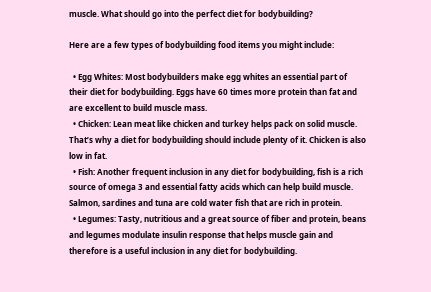muscle. What should go into the perfect diet for bodybuilding?

Here are a few types of bodybuilding food items you might include:

  • Egg Whites: Most bodybuilders make egg whites an essential part of their diet for bodybuilding. Eggs have 60 times more protein than fat and are excellent to build muscle mass.
  • Chicken: Lean meat like chicken and turkey helps pack on solid muscle. That’s why a diet for bodybuilding should include plenty of it. Chicken is also low in fat.
  • Fish: Another frequent inclusion in any diet for bodybuilding, fish is a rich source of omega 3 and essential fatty acids which can help build muscle. Salmon, sardines and tuna are cold water fish that are rich in protein.
  • Legumes: Tasty, nutritious and a great source of fiber and protein, beans and legumes modulate insulin response that helps muscle gain and therefore is a useful inclusion in any diet for bodybuilding.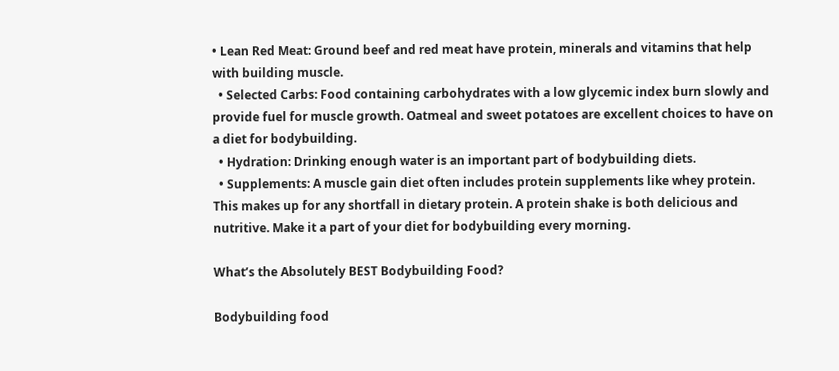• Lean Red Meat: Ground beef and red meat have protein, minerals and vitamins that help with building muscle.
  • Selected Carbs: Food containing carbohydrates with a low glycemic index burn slowly and provide fuel for muscle growth. Oatmeal and sweet potatoes are excellent choices to have on a diet for bodybuilding.
  • Hydration: Drinking enough water is an important part of bodybuilding diets.
  • Supplements: A muscle gain diet often includes protein supplements like whey protein. This makes up for any shortfall in dietary protein. A protein shake is both delicious and nutritive. Make it a part of your diet for bodybuilding every morning.

What’s the Absolutely BEST Bodybuilding Food?

Bodybuilding food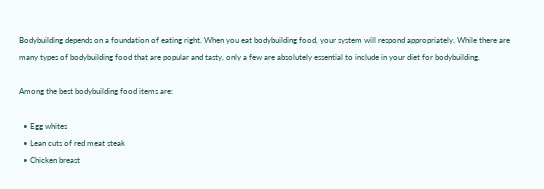Bodybuilding depends on a foundation of eating right. When you eat bodybuilding food, your system will respond appropriately. While there are many types of bodybuilding food that are popular and tasty, only a few are absolutely essential to include in your diet for bodybuilding.

Among the best bodybuilding food items are:

  • Egg whites
  • Lean cuts of red meat steak
  • Chicken breast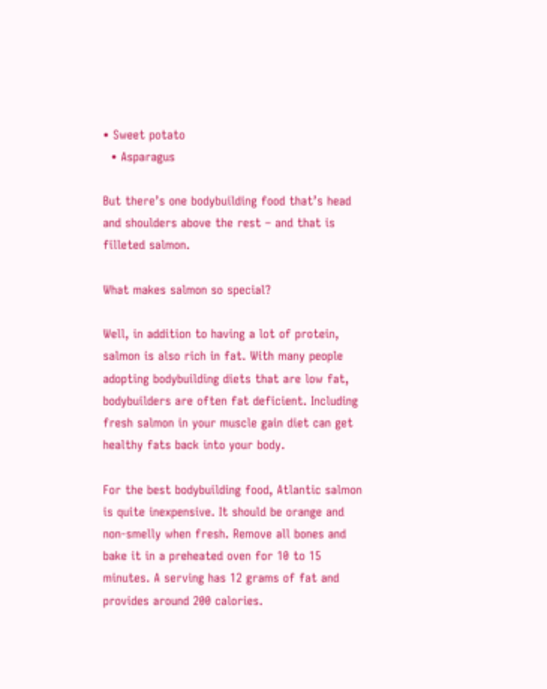• Sweet potato
  • Asparagus

But there’s one bodybuilding food that’s head and shoulders above the rest – and that is filleted salmon.

What makes salmon so special?

Well, in addition to having a lot of protein, salmon is also rich in fat. With many people adopting bodybuilding diets that are low fat, bodybuilders are often fat deficient. Including fresh salmon in your muscle gain diet can get healthy fats back into your body.

For the best bodybuilding food, Atlantic salmon is quite inexpensive. It should be orange and non-smelly when fresh. Remove all bones and bake it in a preheated oven for 10 to 15 minutes. A serving has 12 grams of fat and provides around 200 calories.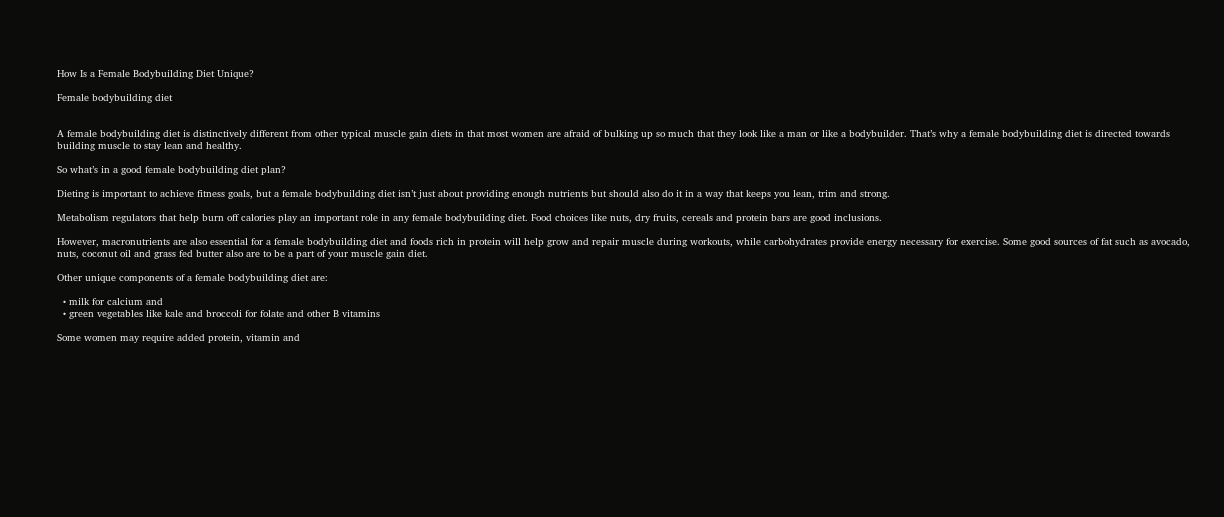How Is a Female Bodybuilding Diet Unique?

Female bodybuilding diet


A female bodybuilding diet is distinctively different from other typical muscle gain diets in that most women are afraid of bulking up so much that they look like a man or like a bodybuilder. That’s why a female bodybuilding diet is directed towards building muscle to stay lean and healthy.

So what’s in a good female bodybuilding diet plan?

Dieting is important to achieve fitness goals, but a female bodybuilding diet isn’t just about providing enough nutrients but should also do it in a way that keeps you lean, trim and strong.

Metabolism regulators that help burn off calories play an important role in any female bodybuilding diet. Food choices like nuts, dry fruits, cereals and protein bars are good inclusions.

However, macronutrients are also essential for a female bodybuilding diet and foods rich in protein will help grow and repair muscle during workouts, while carbohydrates provide energy necessary for exercise. Some good sources of fat such as avocado, nuts, coconut oil and grass fed butter also are to be a part of your muscle gain diet.

Other unique components of a female bodybuilding diet are:

  • milk for calcium and
  • green vegetables like kale and broccoli for folate and other B vitamins

Some women may require added protein, vitamin and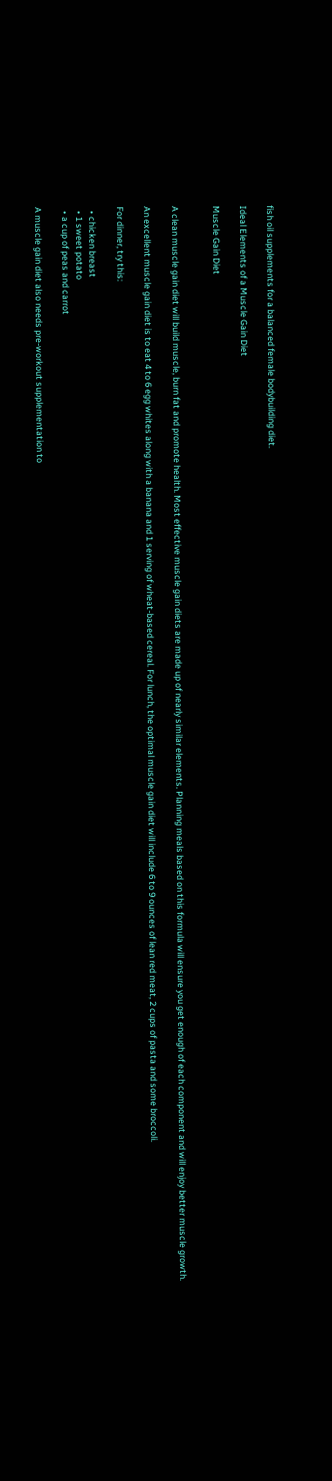fish oil supplements for a balanced female bodybuilding diet.

Ideal Elements of a Muscle Gain Diet

Muscle Gain Diet


A clean muscle gain diet will build muscle, burn fat and promote health. Most effective muscle gain diets are made up of nearly similar elements. Planning meals based on this formula will ensure you get enough of each component and will enjoy better muscle growth.

An excellent muscle gain diet is to eat 4 to 6 egg whites along with a banana and 1 serving of wheat-based cereal. For lunch, the optimal muscle gain diet will include 6 to 9 ounces of lean red meat, 2 cups of pasta and some broccoli.

For dinner, try this:

  • chicken breast
  • 1 sweet potato
  • a cup of peas and carrot

A muscle gain diet also needs pre-workout supplementation to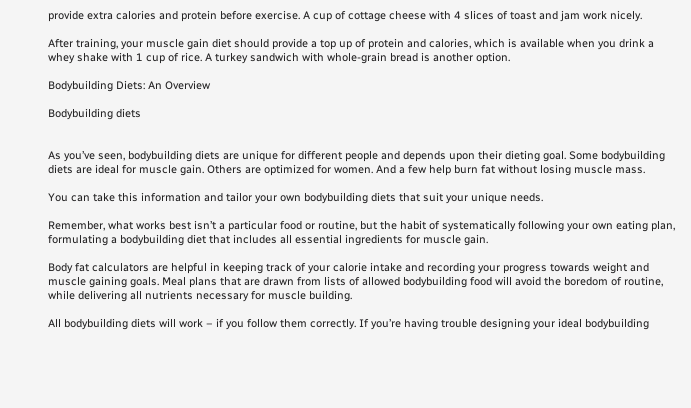provide extra calories and protein before exercise. A cup of cottage cheese with 4 slices of toast and jam work nicely.

After training, your muscle gain diet should provide a top up of protein and calories, which is available when you drink a whey shake with 1 cup of rice. A turkey sandwich with whole-grain bread is another option.

Bodybuilding Diets: An Overview

Bodybuilding diets


As you’ve seen, bodybuilding diets are unique for different people and depends upon their dieting goal. Some bodybuilding diets are ideal for muscle gain. Others are optimized for women. And a few help burn fat without losing muscle mass.

You can take this information and tailor your own bodybuilding diets that suit your unique needs.

Remember, what works best isn’t a particular food or routine, but the habit of systematically following your own eating plan, formulating a bodybuilding diet that includes all essential ingredients for muscle gain.

Body fat calculators are helpful in keeping track of your calorie intake and recording your progress towards weight and muscle gaining goals. Meal plans that are drawn from lists of allowed bodybuilding food will avoid the boredom of routine, while delivering all nutrients necessary for muscle building.

All bodybuilding diets will work – if you follow them correctly. If you’re having trouble designing your ideal bodybuilding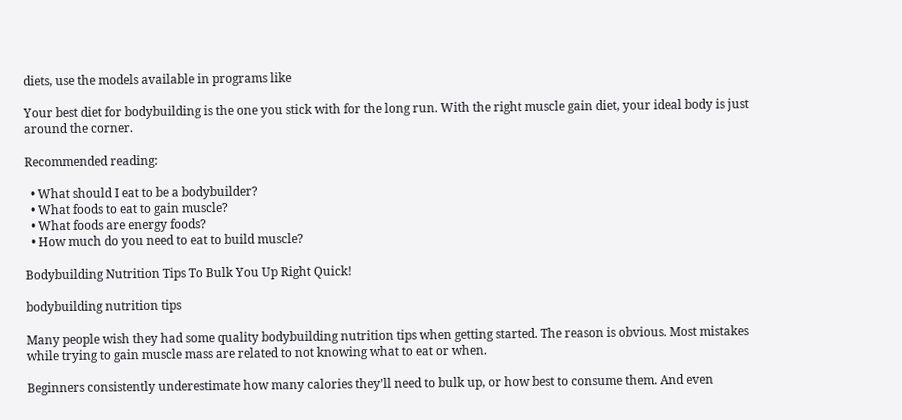diets, use the models available in programs like

Your best diet for bodybuilding is the one you stick with for the long run. With the right muscle gain diet, your ideal body is just around the corner.

Recommended reading:

  • What should I eat to be a bodybuilder?
  • What foods to eat to gain muscle?
  • What foods are energy foods?
  • How much do you need to eat to build muscle?

Bodybuilding Nutrition Tips To Bulk You Up Right Quick!

bodybuilding nutrition tips

Many people wish they had some quality bodybuilding nutrition tips when getting started. The reason is obvious. Most mistakes while trying to gain muscle mass are related to not knowing what to eat or when.

Beginners consistently underestimate how many calories they’ll need to bulk up, or how best to consume them. And even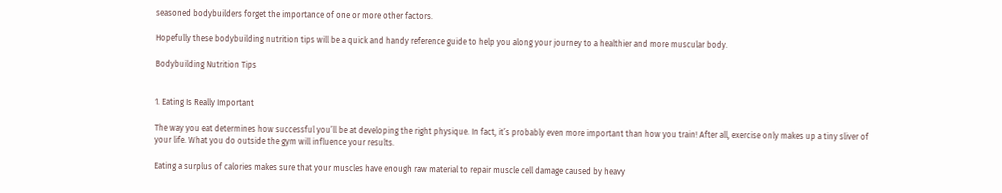seasoned bodybuilders forget the importance of one or more other factors.

Hopefully these bodybuilding nutrition tips will be a quick and handy reference guide to help you along your journey to a healthier and more muscular body.

Bodybuilding Nutrition Tips


1. Eating Is Really Important

The way you eat determines how successful you’ll be at developing the right physique. In fact, it’s probably even more important than how you train! After all, exercise only makes up a tiny sliver of your life. What you do outside the gym will influence your results.

Eating a surplus of calories makes sure that your muscles have enough raw material to repair muscle cell damage caused by heavy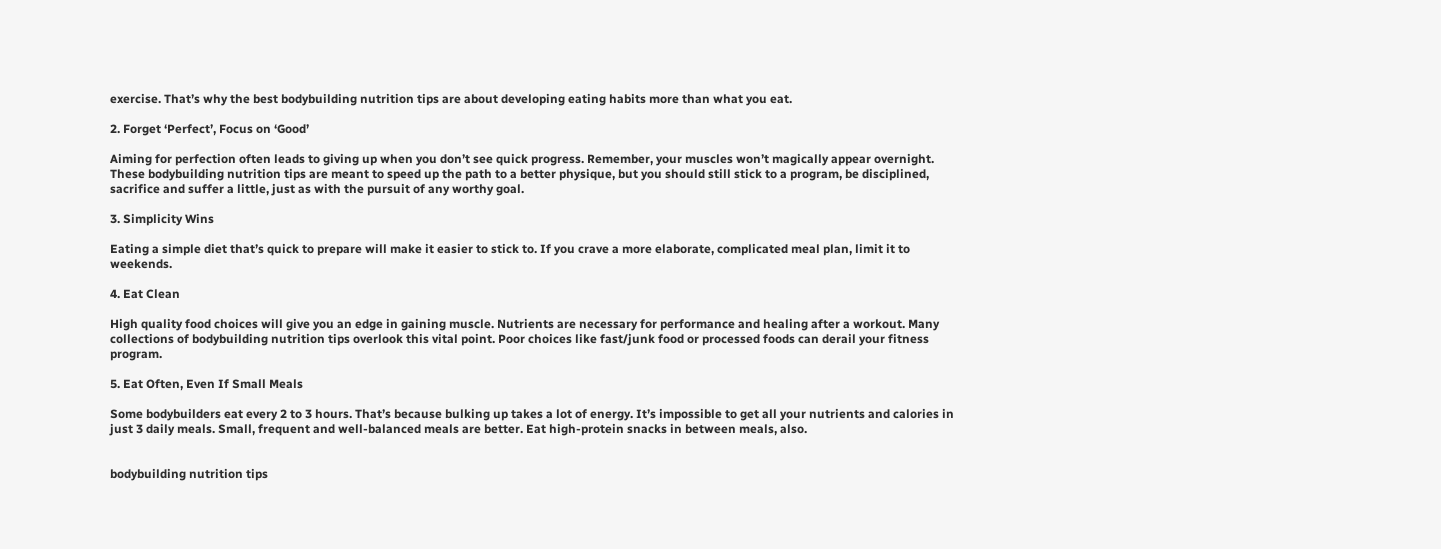exercise. That’s why the best bodybuilding nutrition tips are about developing eating habits more than what you eat.

2. Forget ‘Perfect’, Focus on ‘Good’

Aiming for perfection often leads to giving up when you don’t see quick progress. Remember, your muscles won’t magically appear overnight. These bodybuilding nutrition tips are meant to speed up the path to a better physique, but you should still stick to a program, be disciplined, sacrifice and suffer a little, just as with the pursuit of any worthy goal.

3. Simplicity Wins

Eating a simple diet that’s quick to prepare will make it easier to stick to. If you crave a more elaborate, complicated meal plan, limit it to weekends.

4. Eat Clean

High quality food choices will give you an edge in gaining muscle. Nutrients are necessary for performance and healing after a workout. Many collections of bodybuilding nutrition tips overlook this vital point. Poor choices like fast/junk food or processed foods can derail your fitness program.

5. Eat Often, Even If Small Meals

Some bodybuilders eat every 2 to 3 hours. That’s because bulking up takes a lot of energy. It’s impossible to get all your nutrients and calories in just 3 daily meals. Small, frequent and well-balanced meals are better. Eat high-protein snacks in between meals, also.


bodybuilding nutrition tips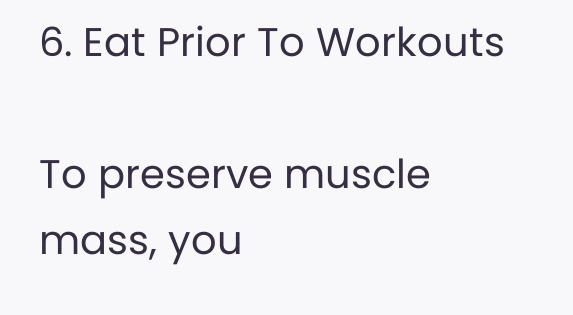6. Eat Prior To Workouts

To preserve muscle mass, you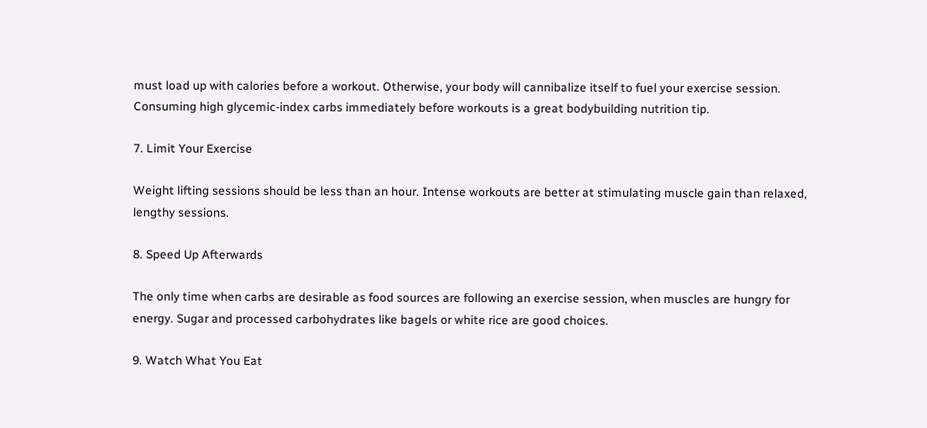must load up with calories before a workout. Otherwise, your body will cannibalize itself to fuel your exercise session. Consuming high glycemic-index carbs immediately before workouts is a great bodybuilding nutrition tip.

7. Limit Your Exercise

Weight lifting sessions should be less than an hour. Intense workouts are better at stimulating muscle gain than relaxed, lengthy sessions.

8. Speed Up Afterwards

The only time when carbs are desirable as food sources are following an exercise session, when muscles are hungry for energy. Sugar and processed carbohydrates like bagels or white rice are good choices.

9. Watch What You Eat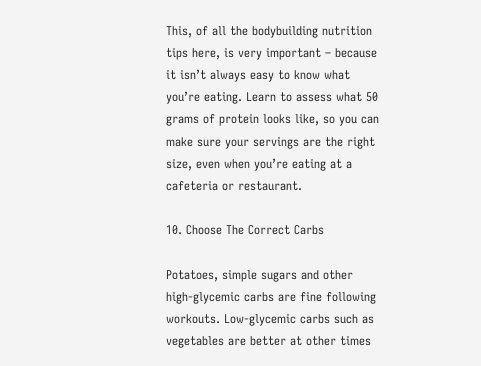This, of all the bodybuilding nutrition tips here, is very important – because it isn’t always easy to know what you’re eating. Learn to assess what 50 grams of protein looks like, so you can make sure your servings are the right size, even when you’re eating at a cafeteria or restaurant.

10. Choose The Correct Carbs

Potatoes, simple sugars and other high-glycemic carbs are fine following workouts. Low-glycemic carbs such as vegetables are better at other times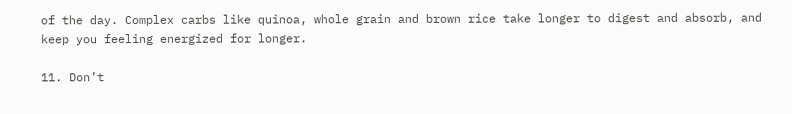of the day. Complex carbs like quinoa, whole grain and brown rice take longer to digest and absorb, and keep you feeling energized for longer.

11. Don’t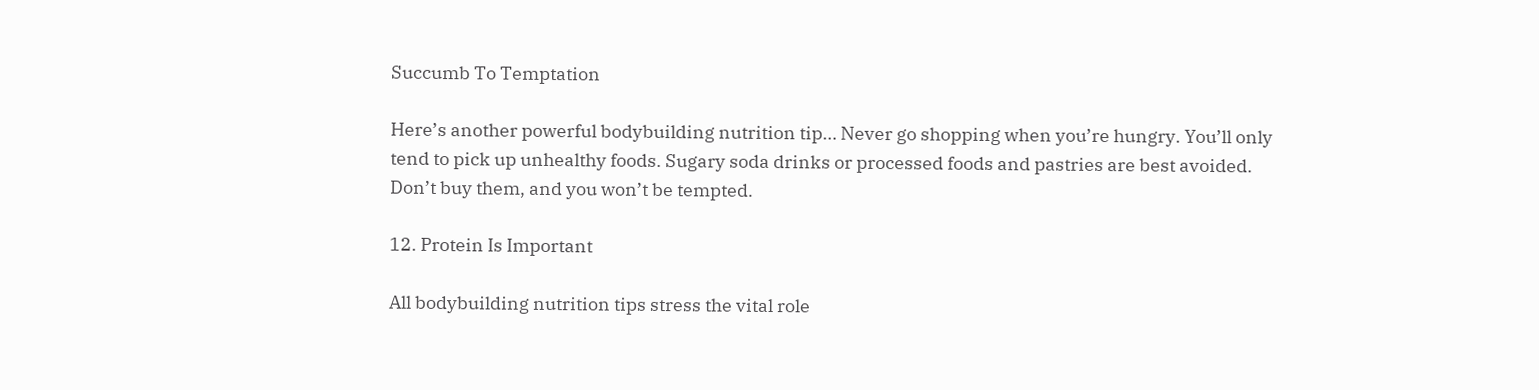Succumb To Temptation

Here’s another powerful bodybuilding nutrition tip… Never go shopping when you’re hungry. You’ll only tend to pick up unhealthy foods. Sugary soda drinks or processed foods and pastries are best avoided. Don’t buy them, and you won’t be tempted.

12. Protein Is Important

All bodybuilding nutrition tips stress the vital role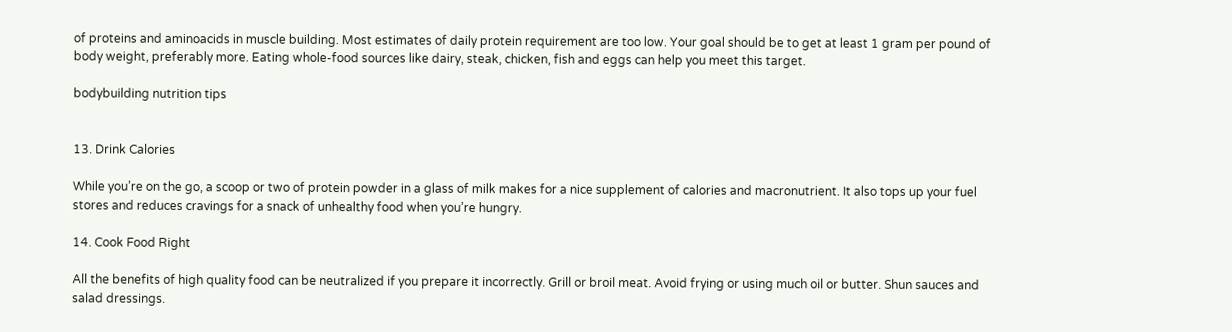of proteins and aminoacids in muscle building. Most estimates of daily protein requirement are too low. Your goal should be to get at least 1 gram per pound of body weight, preferably more. Eating whole-food sources like dairy, steak, chicken, fish and eggs can help you meet this target.

bodybuilding nutrition tips


13. Drink Calories

While you’re on the go, a scoop or two of protein powder in a glass of milk makes for a nice supplement of calories and macronutrient. It also tops up your fuel stores and reduces cravings for a snack of unhealthy food when you’re hungry.

14. Cook Food Right

All the benefits of high quality food can be neutralized if you prepare it incorrectly. Grill or broil meat. Avoid frying or using much oil or butter. Shun sauces and salad dressings.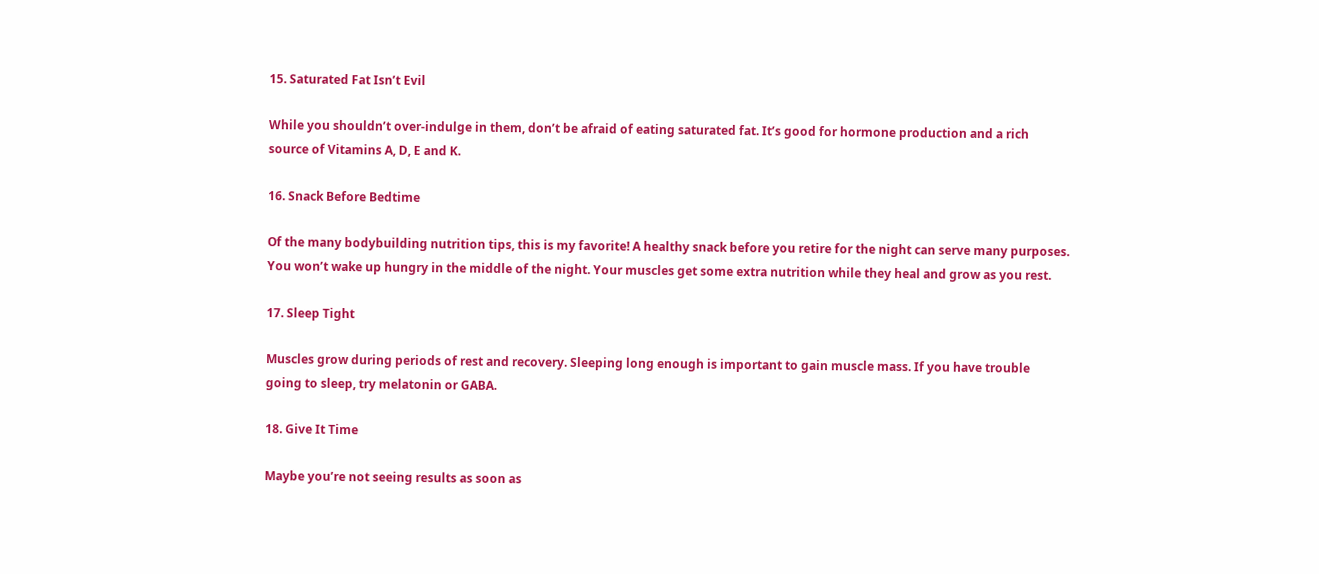15. Saturated Fat Isn’t Evil

While you shouldn’t over-indulge in them, don’t be afraid of eating saturated fat. It’s good for hormone production and a rich source of Vitamins A, D, E and K.

16. Snack Before Bedtime

Of the many bodybuilding nutrition tips, this is my favorite! A healthy snack before you retire for the night can serve many purposes. You won’t wake up hungry in the middle of the night. Your muscles get some extra nutrition while they heal and grow as you rest.

17. Sleep Tight

Muscles grow during periods of rest and recovery. Sleeping long enough is important to gain muscle mass. If you have trouble going to sleep, try melatonin or GABA.

18. Give It Time

Maybe you’re not seeing results as soon as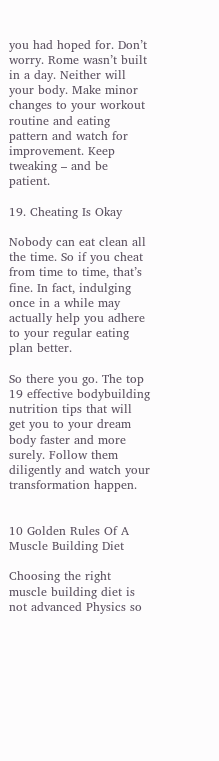you had hoped for. Don’t worry. Rome wasn’t built in a day. Neither will your body. Make minor changes to your workout routine and eating pattern and watch for improvement. Keep tweaking – and be patient.

19. Cheating Is Okay

Nobody can eat clean all the time. So if you cheat from time to time, that’s fine. In fact, indulging once in a while may actually help you adhere to your regular eating plan better.

So there you go. The top 19 effective bodybuilding nutrition tips that will get you to your dream body faster and more surely. Follow them diligently and watch your transformation happen.


10 Golden Rules Of A Muscle Building Diet

Choosing the right muscle building diet is not advanced Physics so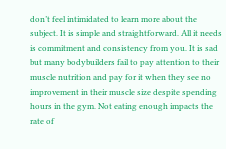don’t feel intimidated to learn more about the subject. It is simple and straightforward. All it needs is commitment and consistency from you. It is sad but many bodybuilders fail to pay attention to their muscle nutrition and pay for it when they see no improvement in their muscle size despite spending hours in the gym. Not eating enough impacts the rate of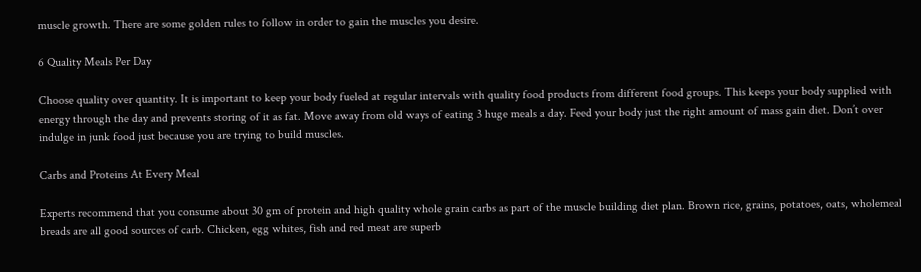muscle growth. There are some golden rules to follow in order to gain the muscles you desire.

6 Quality Meals Per Day

Choose quality over quantity. It is important to keep your body fueled at regular intervals with quality food products from different food groups. This keeps your body supplied with energy through the day and prevents storing of it as fat. Move away from old ways of eating 3 huge meals a day. Feed your body just the right amount of mass gain diet. Don’t over indulge in junk food just because you are trying to build muscles.

Carbs and Proteins At Every Meal

Experts recommend that you consume about 30 gm of protein and high quality whole grain carbs as part of the muscle building diet plan. Brown rice, grains, potatoes, oats, wholemeal breads are all good sources of carb. Chicken, egg whites, fish and red meat are superb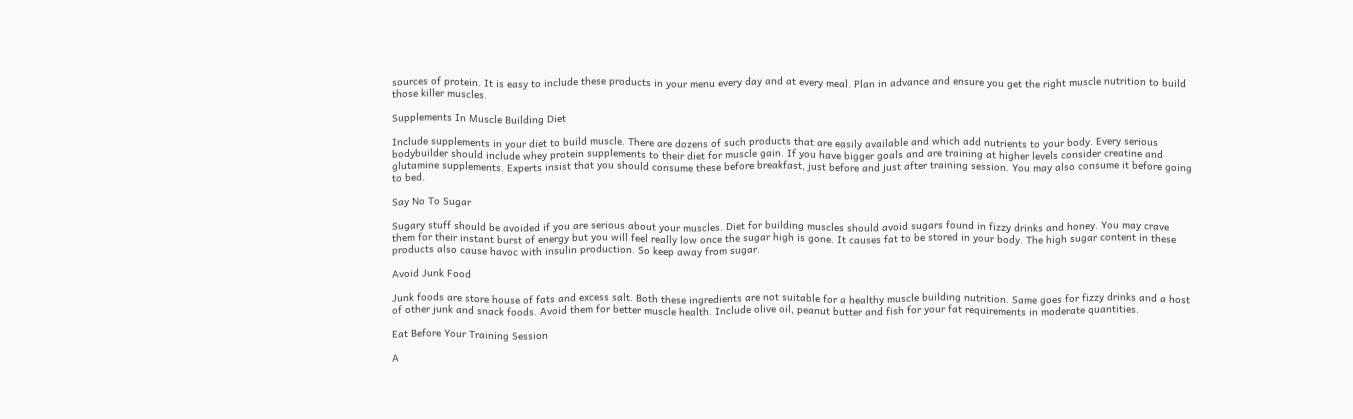sources of protein. It is easy to include these products in your menu every day and at every meal. Plan in advance and ensure you get the right muscle nutrition to build those killer muscles.

Supplements In Muscle Building Diet

Include supplements in your diet to build muscle. There are dozens of such products that are easily available and which add nutrients to your body. Every serious bodybuilder should include whey protein supplements to their diet for muscle gain. If you have bigger goals and are training at higher levels consider creatine and glutamine supplements. Experts insist that you should consume these before breakfast, just before and just after training session. You may also consume it before going to bed.

Say No To Sugar

Sugary stuff should be avoided if you are serious about your muscles. Diet for building muscles should avoid sugars found in fizzy drinks and honey. You may crave them for their instant burst of energy but you will feel really low once the sugar high is gone. It causes fat to be stored in your body. The high sugar content in these products also cause havoc with insulin production. So keep away from sugar.

Avoid Junk Food

Junk foods are store house of fats and excess salt. Both these ingredients are not suitable for a healthy muscle building nutrition. Same goes for fizzy drinks and a host of other junk and snack foods. Avoid them for better muscle health. Include olive oil, peanut butter and fish for your fat requirements in moderate quantities.

Eat Before Your Training Session

A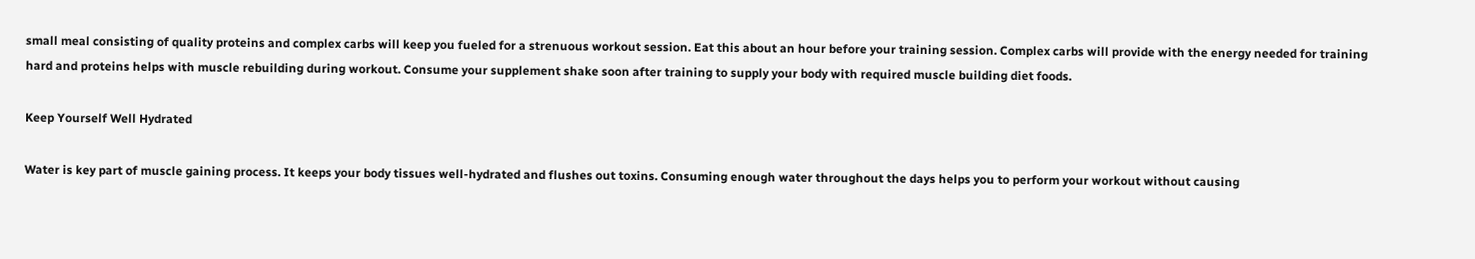small meal consisting of quality proteins and complex carbs will keep you fueled for a strenuous workout session. Eat this about an hour before your training session. Complex carbs will provide with the energy needed for training hard and proteins helps with muscle rebuilding during workout. Consume your supplement shake soon after training to supply your body with required muscle building diet foods.

Keep Yourself Well Hydrated

Water is key part of muscle gaining process. It keeps your body tissues well-hydrated and flushes out toxins. Consuming enough water throughout the days helps you to perform your workout without causing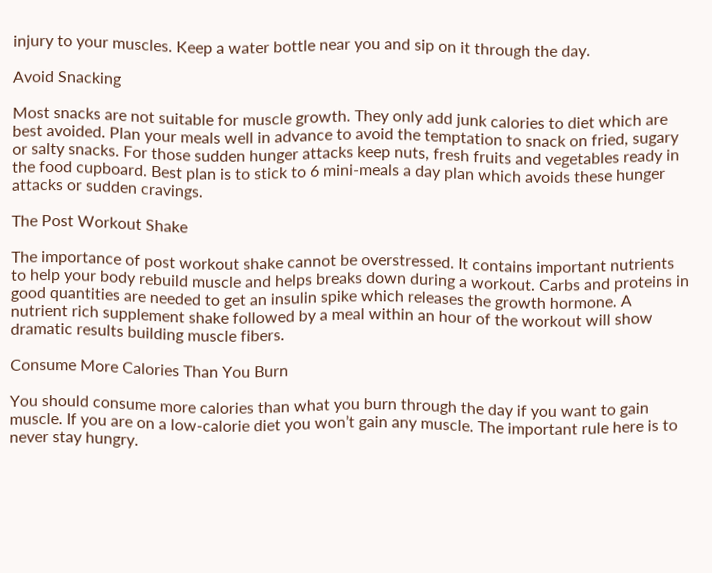injury to your muscles. Keep a water bottle near you and sip on it through the day.

Avoid Snacking

Most snacks are not suitable for muscle growth. They only add junk calories to diet which are best avoided. Plan your meals well in advance to avoid the temptation to snack on fried, sugary or salty snacks. For those sudden hunger attacks keep nuts, fresh fruits and vegetables ready in the food cupboard. Best plan is to stick to 6 mini-meals a day plan which avoids these hunger attacks or sudden cravings.

The Post Workout Shake

The importance of post workout shake cannot be overstressed. It contains important nutrients to help your body rebuild muscle and helps breaks down during a workout. Carbs and proteins in good quantities are needed to get an insulin spike which releases the growth hormone. A nutrient rich supplement shake followed by a meal within an hour of the workout will show dramatic results building muscle fibers.

Consume More Calories Than You Burn

You should consume more calories than what you burn through the day if you want to gain muscle. If you are on a low-calorie diet you won’t gain any muscle. The important rule here is to never stay hungry.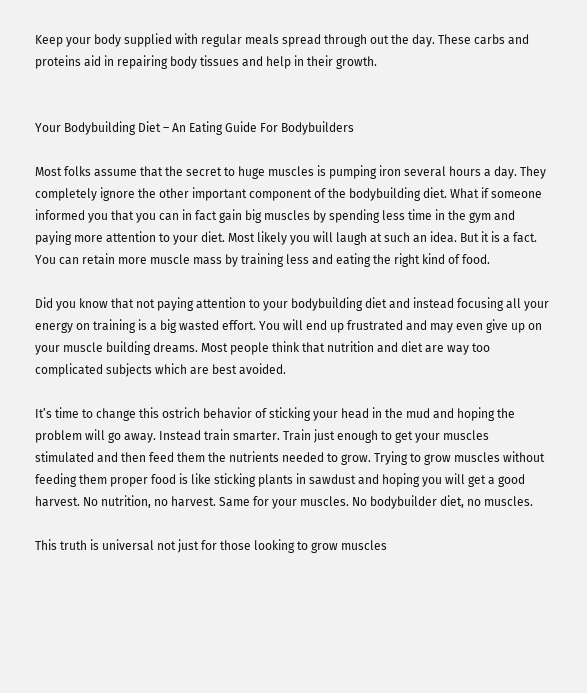Keep your body supplied with regular meals spread through out the day. These carbs and proteins aid in repairing body tissues and help in their growth.


Your Bodybuilding Diet – An Eating Guide For Bodybuilders

Most folks assume that the secret to huge muscles is pumping iron several hours a day. They completely ignore the other important component of the bodybuilding diet. What if someone informed you that you can in fact gain big muscles by spending less time in the gym and paying more attention to your diet. Most likely you will laugh at such an idea. But it is a fact. You can retain more muscle mass by training less and eating the right kind of food.

Did you know that not paying attention to your bodybuilding diet and instead focusing all your energy on training is a big wasted effort. You will end up frustrated and may even give up on your muscle building dreams. Most people think that nutrition and diet are way too complicated subjects which are best avoided.

It’s time to change this ostrich behavior of sticking your head in the mud and hoping the problem will go away. Instead train smarter. Train just enough to get your muscles stimulated and then feed them the nutrients needed to grow. Trying to grow muscles without feeding them proper food is like sticking plants in sawdust and hoping you will get a good harvest. No nutrition, no harvest. Same for your muscles. No bodybuilder diet, no muscles.

This truth is universal not just for those looking to grow muscles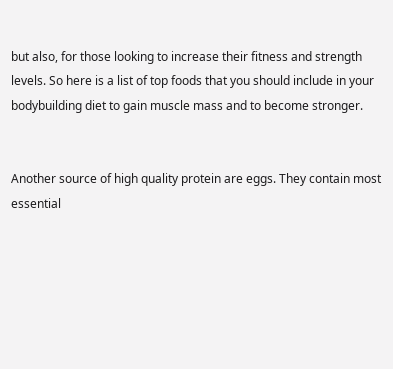but also, for those looking to increase their fitness and strength levels. So here is a list of top foods that you should include in your bodybuilding diet to gain muscle mass and to become stronger.


Another source of high quality protein are eggs. They contain most essential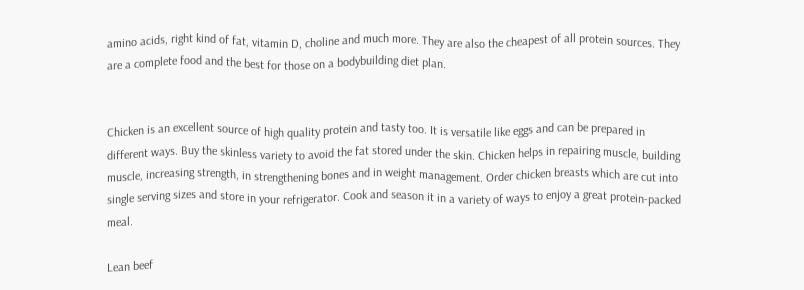amino acids, right kind of fat, vitamin D, choline and much more. They are also the cheapest of all protein sources. They are a complete food and the best for those on a bodybuilding diet plan.


Chicken is an excellent source of high quality protein and tasty too. It is versatile like eggs and can be prepared in different ways. Buy the skinless variety to avoid the fat stored under the skin. Chicken helps in repairing muscle, building muscle, increasing strength, in strengthening bones and in weight management. Order chicken breasts which are cut into single serving sizes and store in your refrigerator. Cook and season it in a variety of ways to enjoy a great protein-packed meal.

Lean beef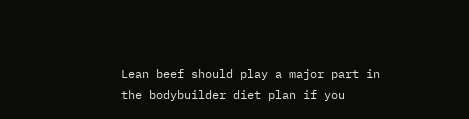Lean beef should play a major part in the bodybuilder diet plan if you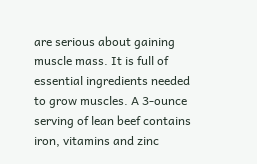are serious about gaining muscle mass. It is full of essential ingredients needed to grow muscles. A 3-ounce serving of lean beef contains iron, vitamins and zinc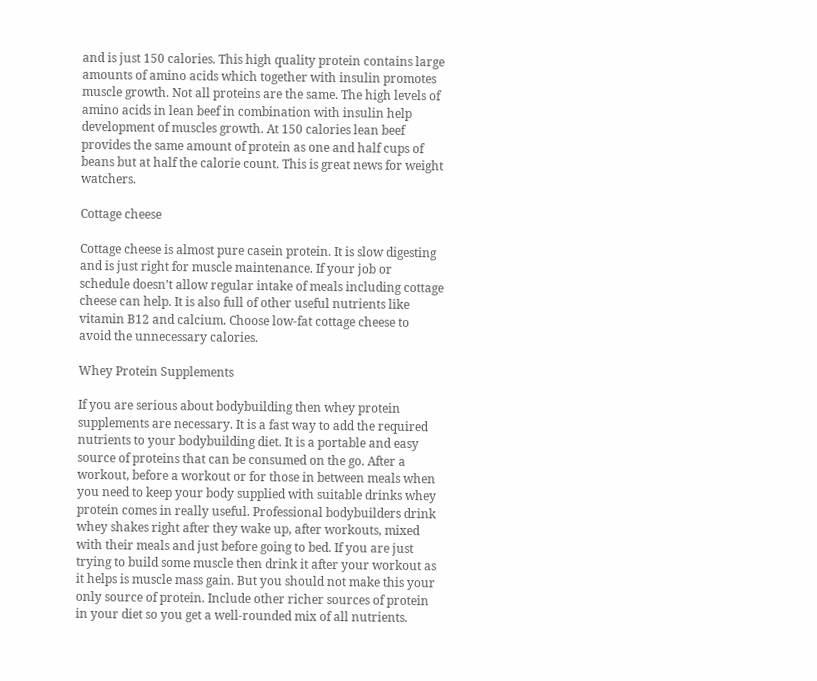and is just 150 calories. This high quality protein contains large amounts of amino acids which together with insulin promotes muscle growth. Not all proteins are the same. The high levels of amino acids in lean beef in combination with insulin help development of muscles growth. At 150 calories lean beef provides the same amount of protein as one and half cups of beans but at half the calorie count. This is great news for weight watchers.

Cottage cheese

Cottage cheese is almost pure casein protein. It is slow digesting and is just right for muscle maintenance. If your job or schedule doesn’t allow regular intake of meals including cottage cheese can help. It is also full of other useful nutrients like vitamin B12 and calcium. Choose low-fat cottage cheese to avoid the unnecessary calories.

Whey Protein Supplements

If you are serious about bodybuilding then whey protein supplements are necessary. It is a fast way to add the required nutrients to your bodybuilding diet. It is a portable and easy source of proteins that can be consumed on the go. After a workout, before a workout or for those in between meals when you need to keep your body supplied with suitable drinks whey protein comes in really useful. Professional bodybuilders drink whey shakes right after they wake up, after workouts, mixed with their meals and just before going to bed. If you are just trying to build some muscle then drink it after your workout as it helps is muscle mass gain. But you should not make this your only source of protein. Include other richer sources of protein in your diet so you get a well-rounded mix of all nutrients.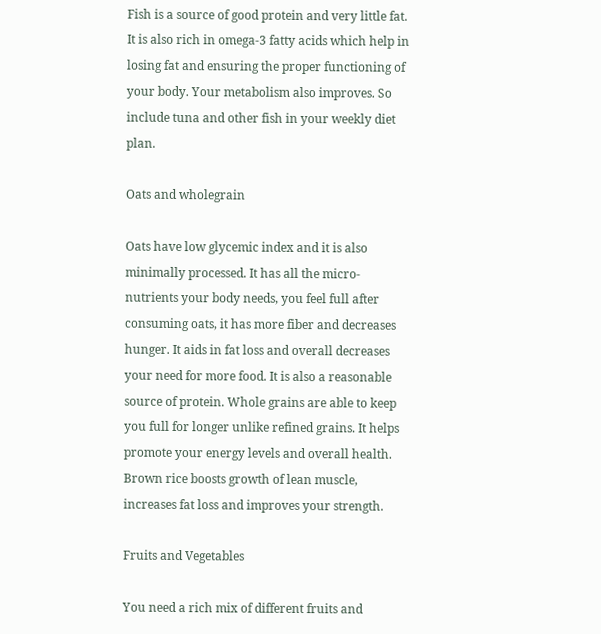Fish is a source of good protein and very little fat. It is also rich in omega-3 fatty acids which help in losing fat and ensuring the proper functioning of your body. Your metabolism also improves. So include tuna and other fish in your weekly diet plan.

Oats and wholegrain

Oats have low glycemic index and it is also minimally processed. It has all the micro-nutrients your body needs, you feel full after consuming oats, it has more fiber and decreases hunger. It aids in fat loss and overall decreases your need for more food. It is also a reasonable source of protein. Whole grains are able to keep you full for longer unlike refined grains. It helps promote your energy levels and overall health. Brown rice boosts growth of lean muscle, increases fat loss and improves your strength.

Fruits and Vegetables

You need a rich mix of different fruits and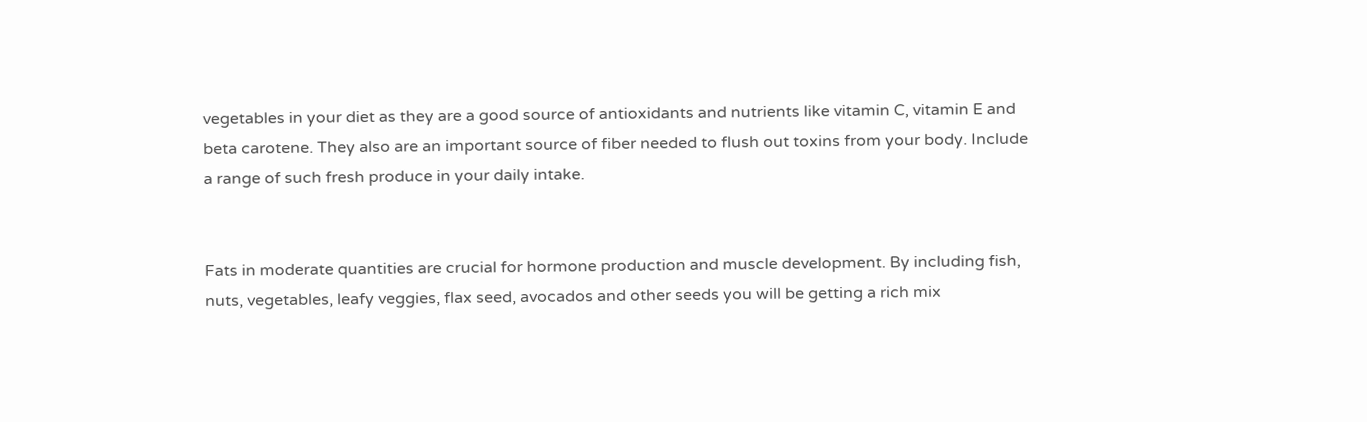vegetables in your diet as they are a good source of antioxidants and nutrients like vitamin C, vitamin E and beta carotene. They also are an important source of fiber needed to flush out toxins from your body. Include a range of such fresh produce in your daily intake.


Fats in moderate quantities are crucial for hormone production and muscle development. By including fish, nuts, vegetables, leafy veggies, flax seed, avocados and other seeds you will be getting a rich mix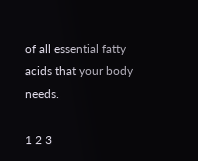of all essential fatty acids that your body needs.

1 2 3